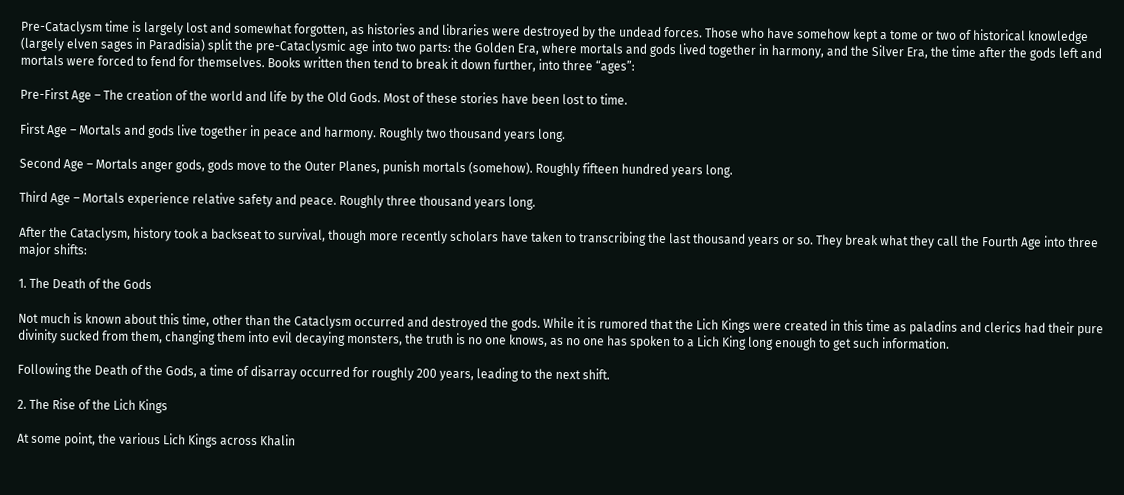Pre-Cataclysm time is largely lost and somewhat forgotten, as histories and libraries were destroyed by the undead forces. Those who have somehow kept a tome or two of historical knowledge (largely elven sages in Paradisia) split the pre-Cataclysmic age into two parts: the Golden Era, where mortals and gods lived together in harmony, and the Silver Era, the time after the gods left and mortals were forced to fend for themselves. Books written then tend to break it down further, into three “ages”:

Pre-First Age – The creation of the world and life by the Old Gods. Most of these stories have been lost to time.

First Age – Mortals and gods live together in peace and harmony. Roughly two thousand years long.

Second Age – Mortals anger gods, gods move to the Outer Planes, punish mortals (somehow). Roughly fifteen hundred years long.

Third Age – Mortals experience relative safety and peace. Roughly three thousand years long.

After the Cataclysm, history took a backseat to survival, though more recently scholars have taken to transcribing the last thousand years or so. They break what they call the Fourth Age into three major shifts:

1. The Death of the Gods

Not much is known about this time, other than the Cataclysm occurred and destroyed the gods. While it is rumored that the Lich Kings were created in this time as paladins and clerics had their pure divinity sucked from them, changing them into evil decaying monsters, the truth is no one knows, as no one has spoken to a Lich King long enough to get such information.

Following the Death of the Gods, a time of disarray occurred for roughly 200 years, leading to the next shift.

2. The Rise of the Lich Kings

At some point, the various Lich Kings across Khalin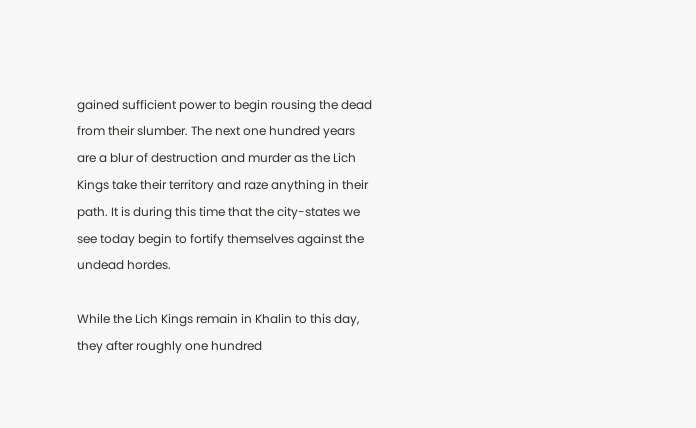gained sufficient power to begin rousing the dead from their slumber. The next one hundred years are a blur of destruction and murder as the Lich Kings take their territory and raze anything in their path. It is during this time that the city-states we see today begin to fortify themselves against the undead hordes.

While the Lich Kings remain in Khalin to this day, they after roughly one hundred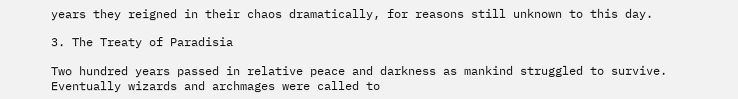years they reigned in their chaos dramatically, for reasons still unknown to this day.

3. The Treaty of Paradisia

Two hundred years passed in relative peace and darkness as mankind struggled to survive. Eventually wizards and archmages were called to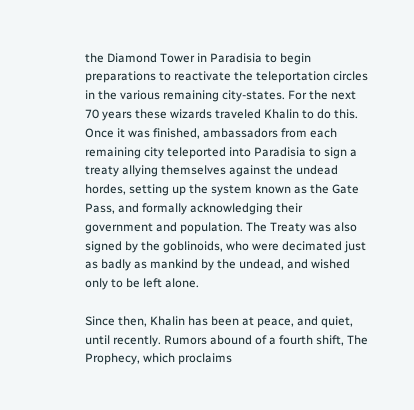the Diamond Tower in Paradisia to begin preparations to reactivate the teleportation circles in the various remaining city-states. For the next 70 years these wizards traveled Khalin to do this. Once it was finished, ambassadors from each remaining city teleported into Paradisia to sign a treaty allying themselves against the undead hordes, setting up the system known as the Gate Pass, and formally acknowledging their government and population. The Treaty was also signed by the goblinoids, who were decimated just as badly as mankind by the undead, and wished only to be left alone.

Since then, Khalin has been at peace, and quiet, until recently. Rumors abound of a fourth shift, The Prophecy, which proclaims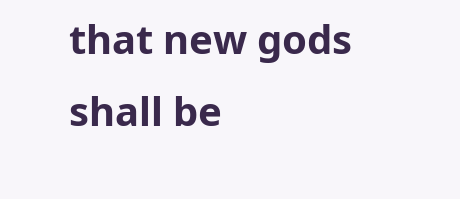that new gods shall be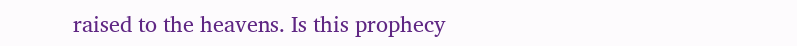raised to the heavens. Is this prophecy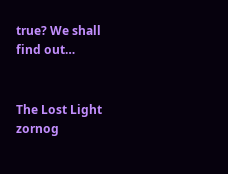true? We shall find out…


The Lost Light zornog